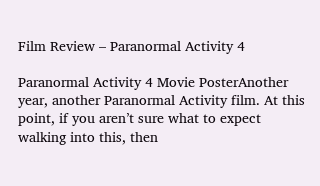Film Review – Paranormal Activity 4

Paranormal Activity 4 Movie PosterAnother year, another Paranormal Activity film. At this point, if you aren’t sure what to expect walking into this, then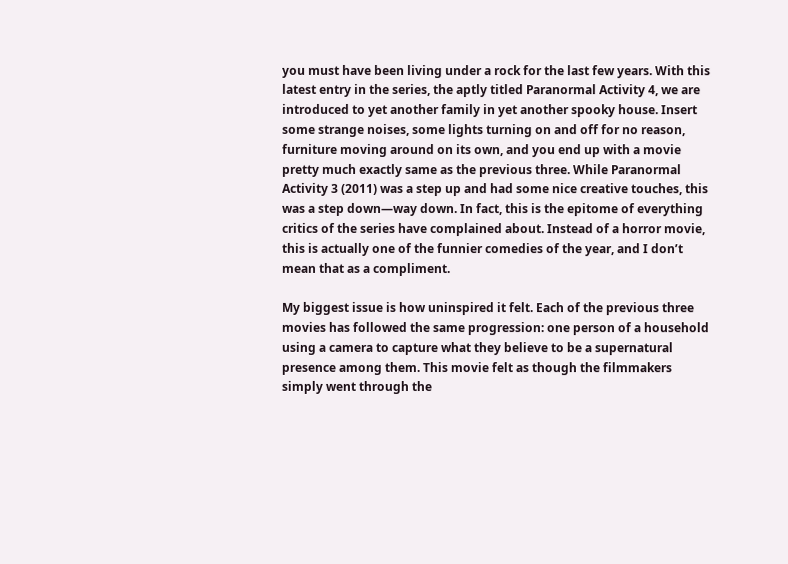you must have been living under a rock for the last few years. With this latest entry in the series, the aptly titled Paranormal Activity 4, we are introduced to yet another family in yet another spooky house. Insert some strange noises, some lights turning on and off for no reason, furniture moving around on its own, and you end up with a movie pretty much exactly same as the previous three. While Paranormal Activity 3 (2011) was a step up and had some nice creative touches, this was a step down—way down. In fact, this is the epitome of everything critics of the series have complained about. Instead of a horror movie, this is actually one of the funnier comedies of the year, and I don’t mean that as a compliment.

My biggest issue is how uninspired it felt. Each of the previous three movies has followed the same progression: one person of a household using a camera to capture what they believe to be a supernatural presence among them. This movie felt as though the filmmakers simply went through the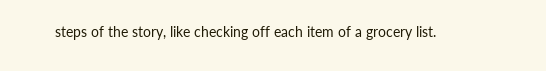steps of the story, like checking off each item of a grocery list.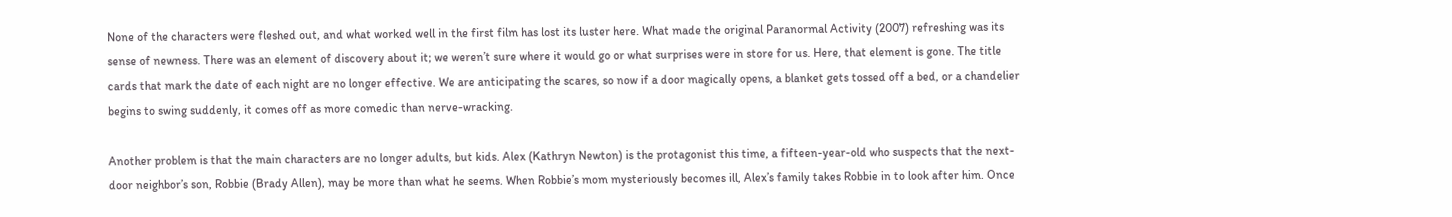None of the characters were fleshed out, and what worked well in the first film has lost its luster here. What made the original Paranormal Activity (2007) refreshing was its sense of newness. There was an element of discovery about it; we weren’t sure where it would go or what surprises were in store for us. Here, that element is gone. The title cards that mark the date of each night are no longer effective. We are anticipating the scares, so now if a door magically opens, a blanket gets tossed off a bed, or a chandelier begins to swing suddenly, it comes off as more comedic than nerve-wracking.

Another problem is that the main characters are no longer adults, but kids. Alex (Kathryn Newton) is the protagonist this time, a fifteen-year-old who suspects that the next-door neighbor’s son, Robbie (Brady Allen), may be more than what he seems. When Robbie’s mom mysteriously becomes ill, Alex’s family takes Robbie in to look after him. Once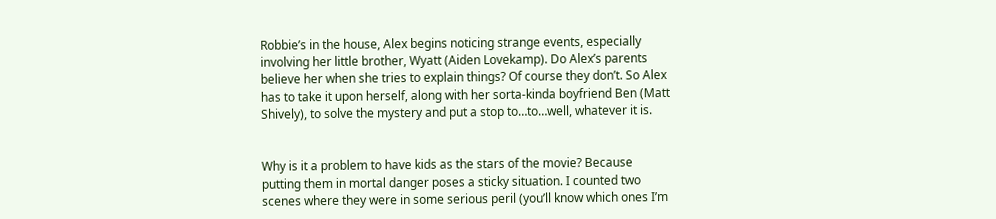Robbie’s in the house, Alex begins noticing strange events, especially involving her little brother, Wyatt (Aiden Lovekamp). Do Alex’s parents believe her when she tries to explain things? Of course they don’t. So Alex has to take it upon herself, along with her sorta-kinda boyfriend Ben (Matt Shively), to solve the mystery and put a stop to…to…well, whatever it is.


Why is it a problem to have kids as the stars of the movie? Because putting them in mortal danger poses a sticky situation. I counted two scenes where they were in some serious peril (you’ll know which ones I’m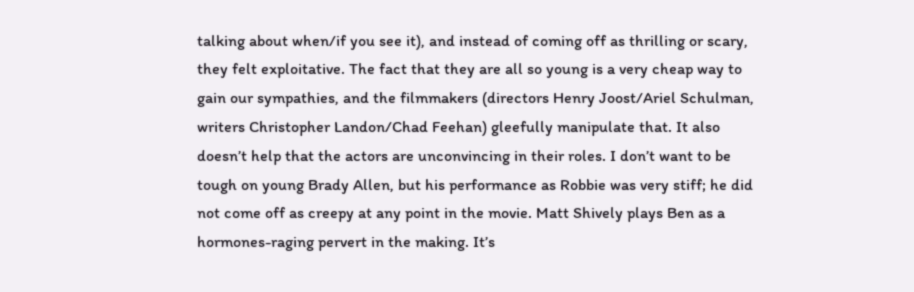talking about when/if you see it), and instead of coming off as thrilling or scary, they felt exploitative. The fact that they are all so young is a very cheap way to gain our sympathies, and the filmmakers (directors Henry Joost/Ariel Schulman, writers Christopher Landon/Chad Feehan) gleefully manipulate that. It also doesn’t help that the actors are unconvincing in their roles. I don’t want to be tough on young Brady Allen, but his performance as Robbie was very stiff; he did not come off as creepy at any point in the movie. Matt Shively plays Ben as a hormones-raging pervert in the making. It’s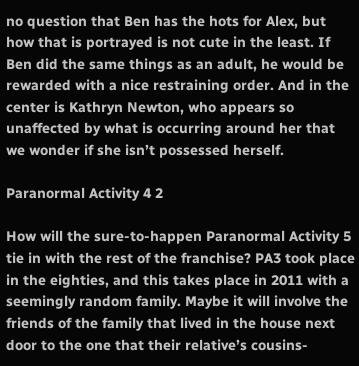no question that Ben has the hots for Alex, but how that is portrayed is not cute in the least. If Ben did the same things as an adult, he would be rewarded with a nice restraining order. And in the center is Kathryn Newton, who appears so unaffected by what is occurring around her that we wonder if she isn’t possessed herself.

Paranormal Activity 4 2

How will the sure-to-happen Paranormal Activity 5 tie in with the rest of the franchise? PA3 took place in the eighties, and this takes place in 2011 with a seemingly random family. Maybe it will involve the friends of the family that lived in the house next door to the one that their relative’s cousins-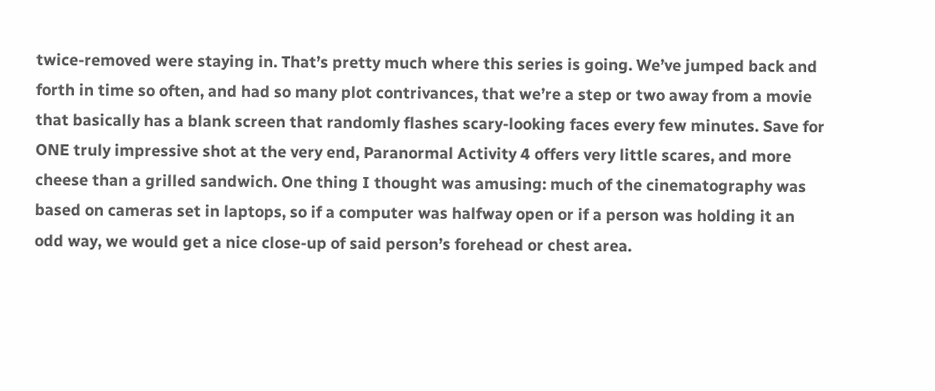twice-removed were staying in. That’s pretty much where this series is going. We’ve jumped back and forth in time so often, and had so many plot contrivances, that we’re a step or two away from a movie that basically has a blank screen that randomly flashes scary-looking faces every few minutes. Save for ONE truly impressive shot at the very end, Paranormal Activity 4 offers very little scares, and more cheese than a grilled sandwich. One thing I thought was amusing: much of the cinematography was based on cameras set in laptops, so if a computer was halfway open or if a person was holding it an odd way, we would get a nice close-up of said person’s forehead or chest area.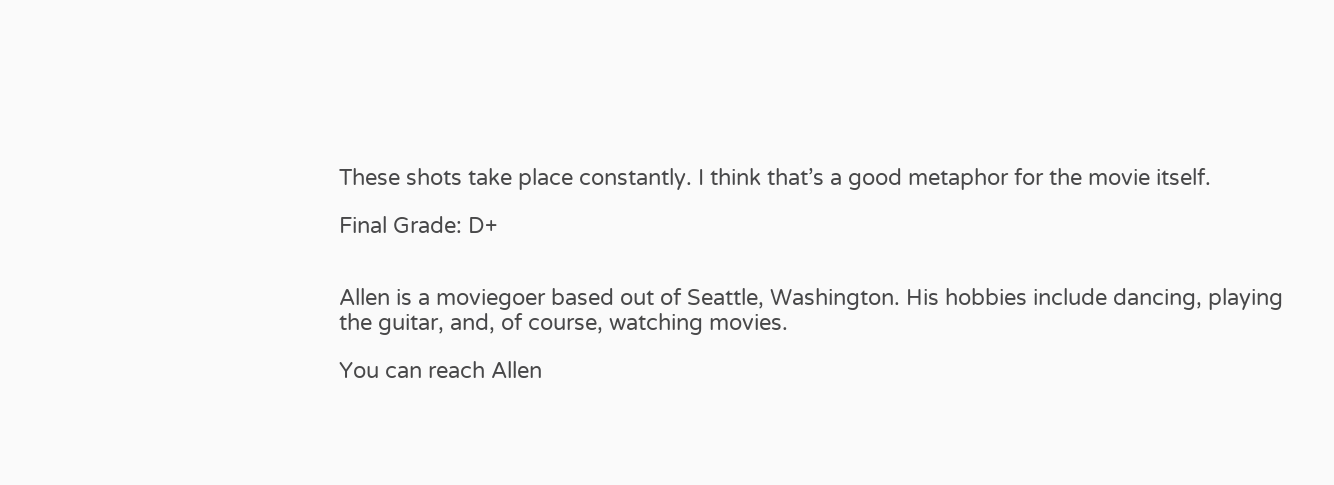These shots take place constantly. I think that’s a good metaphor for the movie itself.

Final Grade: D+


Allen is a moviegoer based out of Seattle, Washington. His hobbies include dancing, playing the guitar, and, of course, watching movies.

You can reach Allen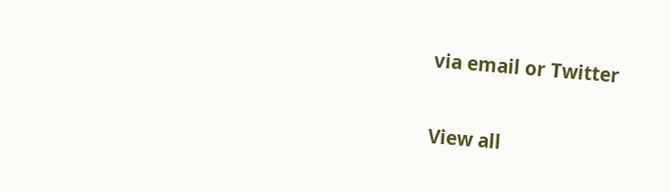via email or Twitter

View all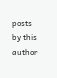posts by this author